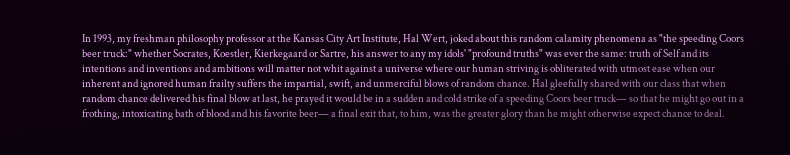In 1993, my freshman philosophy professor at the Kansas City Art Institute, Hal Wert, joked about this random calamity phenomena as "the speeding Coors beer truck:" whether Socrates, Koestler, Kierkegaard or Sartre, his answer to any my idols' "profound truths" was ever the same: truth of Self and its intentions and inventions and ambitions will matter not whit against a universe where our human striving is obliterated with utmost ease when our inherent and ignored human frailty suffers the impartial, swift, and unmerciful blows of random chance. Hal gleefully shared with our class that when random chance delivered his final blow at last, he prayed it would be in a sudden and cold strike of a speeding Coors beer truck— so that he might go out in a frothing, intoxicating bath of blood and his favorite beer— a final exit that, to him, was the greater glory than he might otherwise expect chance to deal.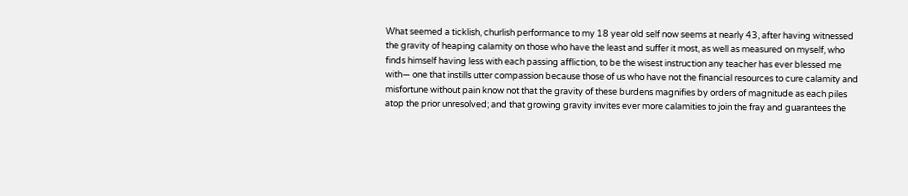What seemed a ticklish, churlish performance to my 18 year old self now seems at nearly 43, after having witnessed the gravity of heaping calamity on those who have the least and suffer it most, as well as measured on myself, who finds himself having less with each passing affliction, to be the wisest instruction any teacher has ever blessed me with— one that instills utter compassion because those of us who have not the financial resources to cure calamity and misfortune without pain know not that the gravity of these burdens magnifies by orders of magnitude as each piles atop the prior unresolved; and that growing gravity invites ever more calamities to join the fray and guarantees the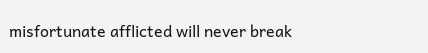misfortunate afflicted will never break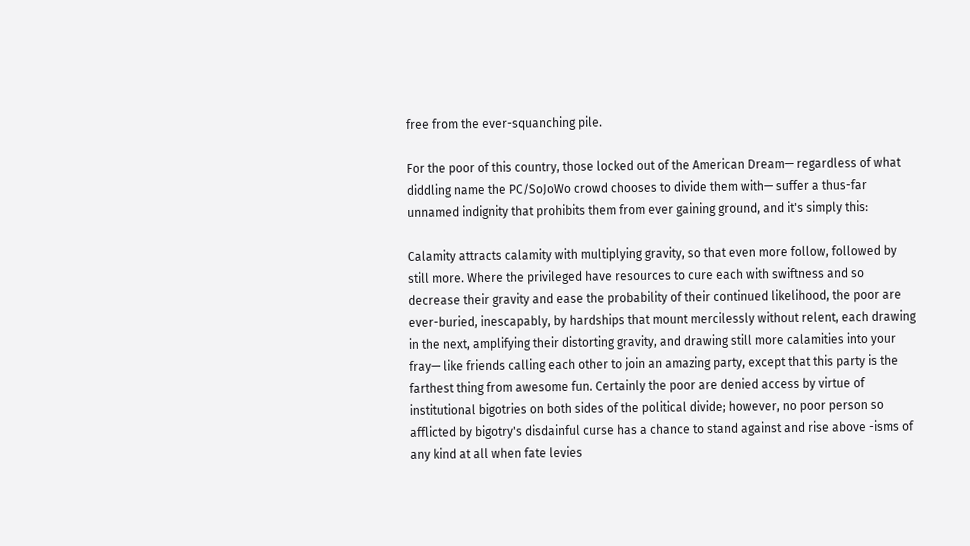free from the ever-squanching pile.

For the poor of this country, those locked out of the American Dream— regardless of what diddling name the PC/SoJoWo crowd chooses to divide them with— suffer a thus-far unnamed indignity that prohibits them from ever gaining ground, and it's simply this:

Calamity attracts calamity with multiplying gravity, so that even more follow, followed by still more. Where the privileged have resources to cure each with swiftness and so decrease their gravity and ease the probability of their continued likelihood, the poor are ever-buried, inescapably, by hardships that mount mercilessly without relent, each drawing in the next, amplifying their distorting gravity, and drawing still more calamities into your fray— like friends calling each other to join an amazing party, except that this party is the farthest thing from awesome fun. Certainly the poor are denied access by virtue of institutional bigotries on both sides of the political divide; however, no poor person so afflicted by bigotry's disdainful curse has a chance to stand against and rise above -isms of any kind at all when fate levies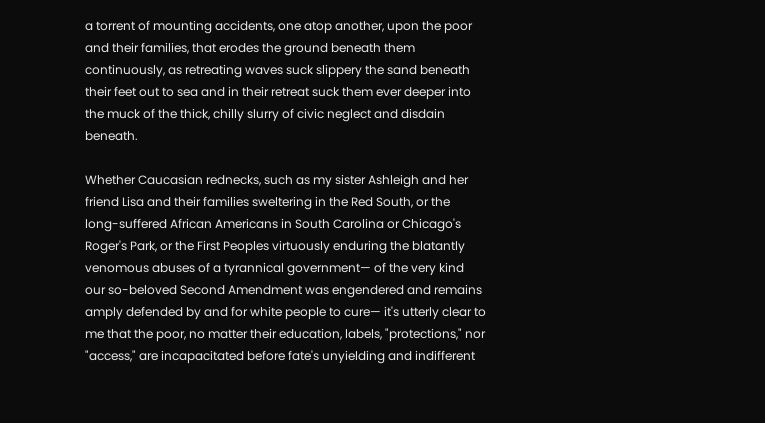a torrent of mounting accidents, one atop another, upon the poor and their families, that erodes the ground beneath them continuously, as retreating waves suck slippery the sand beneath their feet out to sea and in their retreat suck them ever deeper into the muck of the thick, chilly slurry of civic neglect and disdain beneath.

Whether Caucasian rednecks, such as my sister Ashleigh and her friend Lisa and their families sweltering in the Red South, or the long-suffered African Americans in South Carolina or Chicago's Roger's Park, or the First Peoples virtuously enduring the blatantly venomous abuses of a tyrannical government— of the very kind our so-beloved Second Amendment was engendered and remains amply defended by and for white people to cure— it's utterly clear to me that the poor, no matter their education, labels, "protections," nor "access," are incapacitated before fate's unyielding and indifferent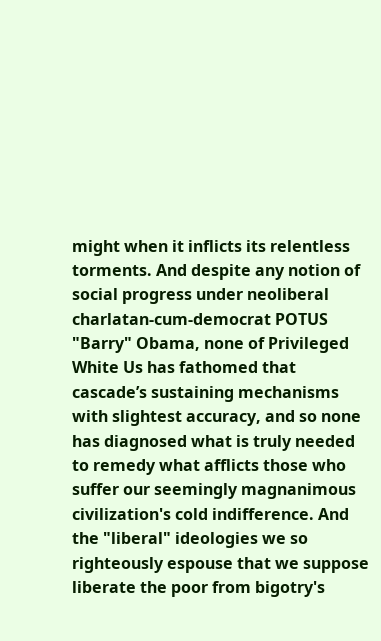might when it inflicts its relentless torments. And despite any notion of social progress under neoliberal charlatan-cum-democrat POTUS "Barry" Obama, none of Privileged White Us has fathomed that cascade’s sustaining mechanisms with slightest accuracy, and so none has diagnosed what is truly needed to remedy what afflicts those who suffer our seemingly magnanimous civilization's cold indifference. And the "liberal" ideologies we so righteously espouse that we suppose liberate the poor from bigotry's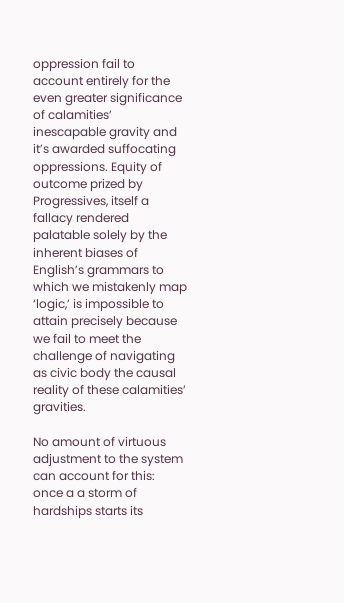oppression fail to account entirely for the even greater significance of calamities’ inescapable gravity and it’s awarded suffocating oppressions. Equity of outcome prized by Progressives, itself a fallacy rendered palatable solely by the inherent biases of English’s grammars to which we mistakenly map ‘logic,’ is impossible to attain precisely because we fail to meet the challenge of navigating as civic body the causal reality of these calamities’ gravities.

No amount of virtuous adjustment to the system can account for this: once a a storm of hardships starts its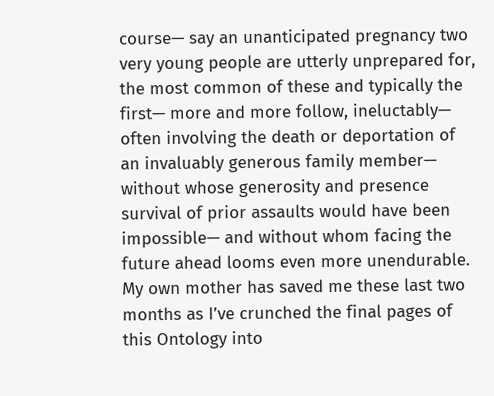course— say an unanticipated pregnancy two very young people are utterly unprepared for, the most common of these and typically the first— more and more follow, ineluctably— often involving the death or deportation of an invaluably generous family member— without whose generosity and presence survival of prior assaults would have been impossible— and without whom facing the future ahead looms even more unendurable. My own mother has saved me these last two months as I’ve crunched the final pages of this Ontology into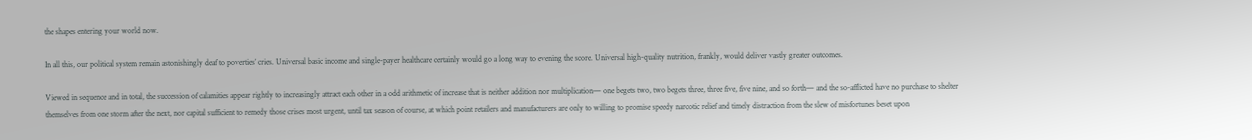the shapes entering your world now.

In all this, our political system remain astonishingly deaf to poverties’ cries. Universal basic income and single-payer healthcare certainly would go a long way to evening the score. Universal high-quality nutrition, frankly, would deliver vastly greater outcomes.

Viewed in sequence and in total, the succession of calamities appear rightly to increasingly attract each other in a odd arithmetic of increase that is neither addition nor multiplication— one begets two, two begets three, three five, five nine, and so forth— and the so-afflicted have no purchase to shelter themselves from one storm after the next, nor capital sufficient to remedy those crises most urgent, until tax season of course, at which point retailers and manufacturers are only to willing to promise speedy narcotic relief and timely distraction from the slew of misfortunes beset upon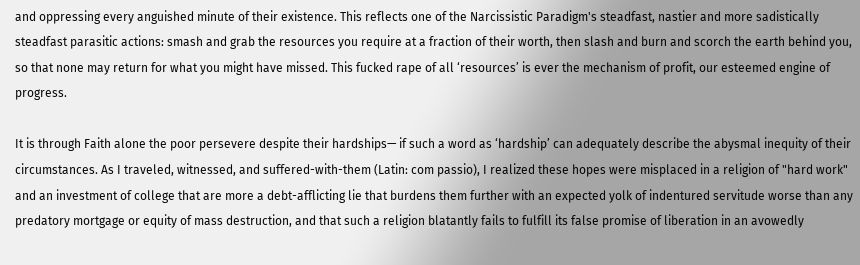and oppressing every anguished minute of their existence. This reflects one of the Narcissistic Paradigm's steadfast, nastier and more sadistically steadfast parasitic actions: smash and grab the resources you require at a fraction of their worth, then slash and burn and scorch the earth behind you, so that none may return for what you might have missed. This fucked rape of all ‘resources’ is ever the mechanism of profit, our esteemed engine of progress.

It is through Faith alone the poor persevere despite their hardships— if such a word as ‘hardship’ can adequately describe the abysmal inequity of their circumstances. As I traveled, witnessed, and suffered-with-them (Latin: com passio), I realized these hopes were misplaced in a religion of "hard work" and an investment of college that are more a debt-afflicting lie that burdens them further with an expected yolk of indentured servitude worse than any predatory mortgage or equity of mass destruction, and that such a religion blatantly fails to fulfill its false promise of liberation in an avowedly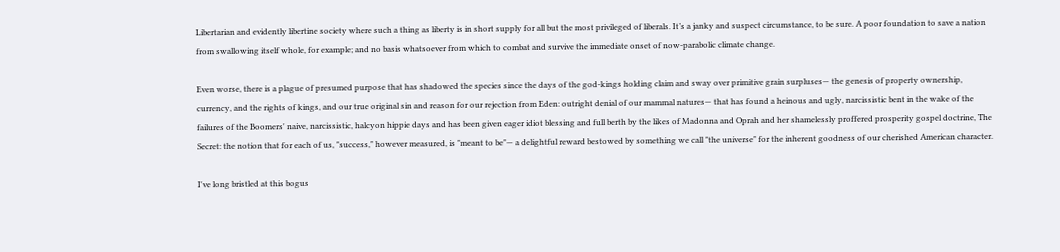Libertarian and evidently libertine society where such a thing as liberty is in short supply for all but the most privileged of liberals. It’s a janky and suspect circumstance, to be sure. A poor foundation to save a nation from swallowing itself whole, for example; and no basis whatsoever from which to combat and survive the immediate onset of now-parabolic climate change.

Even worse, there is a plague of presumed purpose that has shadowed the species since the days of the god-kings holding claim and sway over primitive grain surpluses— the genesis of property ownership, currency, and the rights of kings, and our true original sin and reason for our rejection from Eden: outright denial of our mammal natures— that has found a heinous and ugly, narcissistic bent in the wake of the failures of the Boomers' naive, narcissistic, halcyon hippie days and has been given eager idiot blessing and full berth by the likes of Madonna and Oprah and her shamelessly proffered prosperity gospel doctrine, The Secret: the notion that for each of us, "success," however measured, is "meant to be"— a delightful reward bestowed by something we call "the universe" for the inherent goodness of our cherished American character.

I've long bristled at this bogus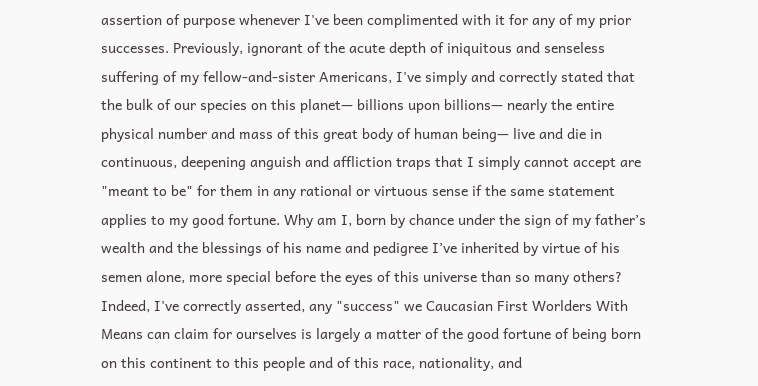assertion of purpose whenever I've been complimented with it for any of my prior successes. Previously, ignorant of the acute depth of iniquitous and senseless suffering of my fellow-and-sister Americans, I've simply and correctly stated that the bulk of our species on this planet— billions upon billions— nearly the entire physical number and mass of this great body of human being— live and die in continuous, deepening anguish and affliction traps that I simply cannot accept are "meant to be" for them in any rational or virtuous sense if the same statement applies to my good fortune. Why am I, born by chance under the sign of my father’s wealth and the blessings of his name and pedigree I’ve inherited by virtue of his semen alone, more special before the eyes of this universe than so many others? Indeed, I've correctly asserted, any "success" we Caucasian First Worlders With Means can claim for ourselves is largely a matter of the good fortune of being born on this continent to this people and of this race, nationality, and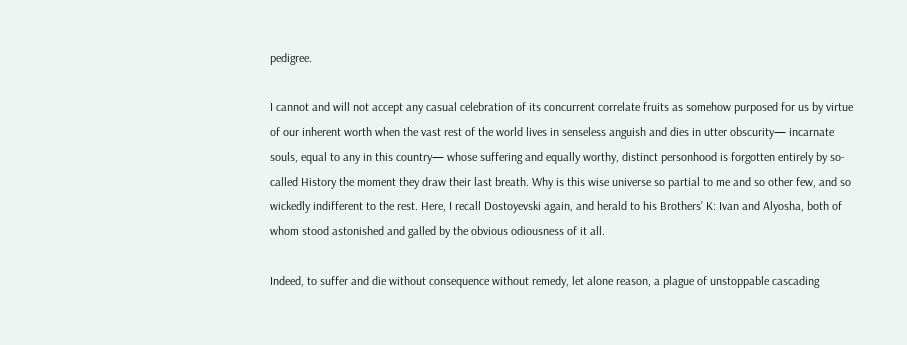pedigree.

I cannot and will not accept any casual celebration of its concurrent correlate fruits as somehow purposed for us by virtue of our inherent worth when the vast rest of the world lives in senseless anguish and dies in utter obscurity— incarnate souls, equal to any in this country— whose suffering and equally worthy, distinct personhood is forgotten entirely by so-called History the moment they draw their last breath. Why is this wise universe so partial to me and so other few, and so wickedly indifferent to the rest. Here, I recall Dostoyevski again, and herald to his Brothers’ K: Ivan and Alyosha, both of whom stood astonished and galled by the obvious odiousness of it all.

Indeed, to suffer and die without consequence without remedy, let alone reason, a plague of unstoppable cascading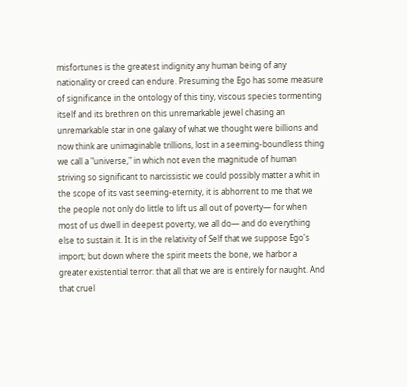misfortunes is the greatest indignity any human being of any nationality or creed can endure. Presuming the Ego has some measure of significance in the ontology of this tiny, viscous species tormenting itself and its brethren on this unremarkable jewel chasing an unremarkable star in one galaxy of what we thought were billions and now think are unimaginable trillions, lost in a seeming-boundless thing we call a "universe," in which not even the magnitude of human striving so significant to narcissistic we could possibly matter a whit in the scope of its vast seeming-eternity, it is abhorrent to me that we the people not only do little to lift us all out of poverty— for when most of us dwell in deepest poverty, we all do— and do everything else to sustain it. It is in the relativity of Self that we suppose Ego's import; but down where the spirit meets the bone, we harbor a greater existential terror: that all that we are is entirely for naught. And that cruel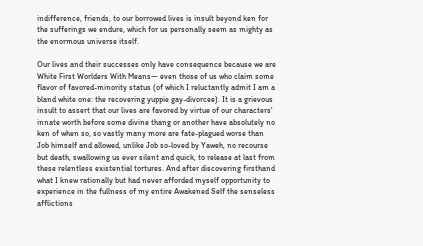indifference, friends, to our borrowed lives is insult beyond ken for the sufferings we endure, which for us personally seem as mighty as the enormous universe itself.

Our lives and their successes only have consequence because we are White First Worlders With Means— even those of us who claim some flavor of favored-minority status (of which I reluctantly admit I am a bland white one: the recovering yuppie gay-divorcee). It is a grievous insult to assert that our lives are favored by virtue of our characters' innate worth before some divine thang or another have absolutely no ken of when so, so vastly many more are fate-plagued worse than Job himself and allowed, unlike Job so-loved by Yaweh, no recourse but death, swallowing us ever silent and quick, to release at last from these relentless existential tortures. And after discovering firsthand what I knew rationally but had never afforded myself opportunity to experience in the fullness of my entire Awakened Self the senseless afflictions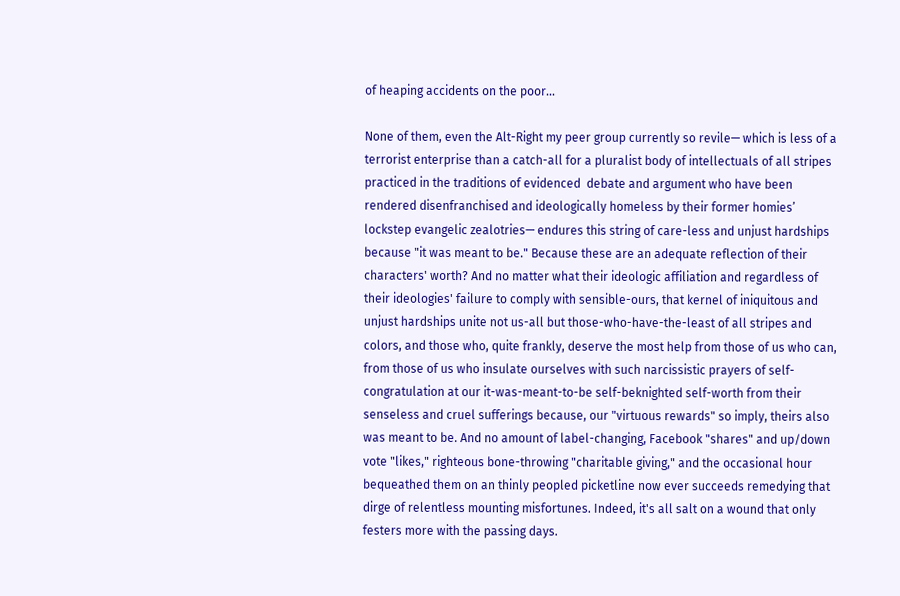of heaping accidents on the poor...

None of them, even the Alt-Right my peer group currently so revile— which is less of a terrorist enterprise than a catch-all for a pluralist body of intellectuals of all stripes practiced in the traditions of evidenced  debate and argument who have been rendered disenfranchised and ideologically homeless by their former homies’ lockstep evangelic zealotries— endures this string of care-less and unjust hardships because "it was meant to be." Because these are an adequate reflection of their characters' worth? And no matter what their ideologic affiliation and regardless of their ideologies' failure to comply with sensible-ours, that kernel of iniquitous and unjust hardships unite not us-all but those-who-have-the-least of all stripes and colors, and those who, quite frankly, deserve the most help from those of us who can, from those of us who insulate ourselves with such narcissistic prayers of self-congratulation at our it-was-meant-to-be self-beknighted self-worth from their senseless and cruel sufferings because, our "virtuous rewards" so imply, theirs also was meant to be. And no amount of label-changing, Facebook "shares" and up/down vote "likes," righteous bone-throwing "charitable giving," and the occasional hour bequeathed them on an thinly peopled picketline now ever succeeds remedying that dirge of relentless mounting misfortunes. Indeed, it's all salt on a wound that only festers more with the passing days.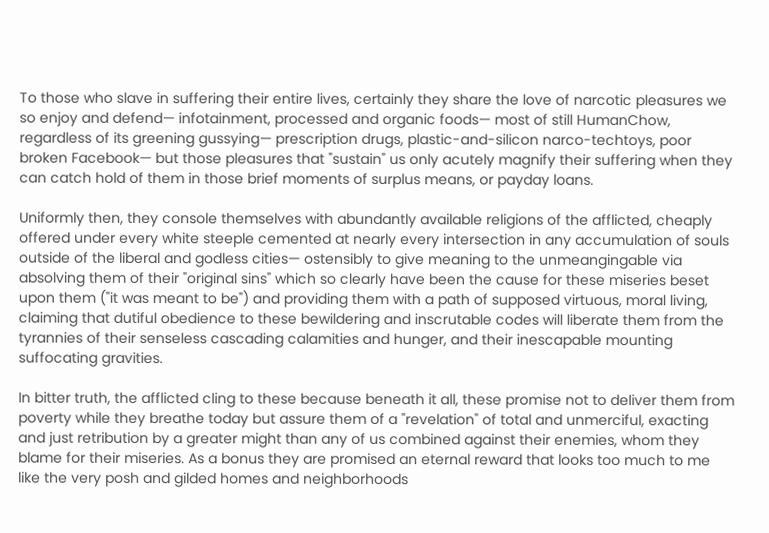To those who slave in suffering their entire lives, certainly they share the love of narcotic pleasures we so enjoy and defend— infotainment, processed and organic foods— most of still HumanChow, regardless of its greening gussying— prescription drugs, plastic-and-silicon narco-techtoys, poor broken Facebook— but those pleasures that "sustain" us only acutely magnify their suffering when they can catch hold of them in those brief moments of surplus means, or payday loans.

Uniformly then, they console themselves with abundantly available religions of the afflicted, cheaply offered under every white steeple cemented at nearly every intersection in any accumulation of souls outside of the liberal and godless cities— ostensibly to give meaning to the unmeangingable via absolving them of their "original sins" which so clearly have been the cause for these miseries beset upon them ("it was meant to be") and providing them with a path of supposed virtuous, moral living, claiming that dutiful obedience to these bewildering and inscrutable codes will liberate them from the tyrannies of their senseless cascading calamities and hunger, and their inescapable mounting suffocating gravities.

In bitter truth, the afflicted cling to these because beneath it all, these promise not to deliver them from poverty while they breathe today but assure them of a "revelation" of total and unmerciful, exacting and just retribution by a greater might than any of us combined against their enemies, whom they blame for their miseries. As a bonus they are promised an eternal reward that looks too much to me like the very posh and gilded homes and neighborhoods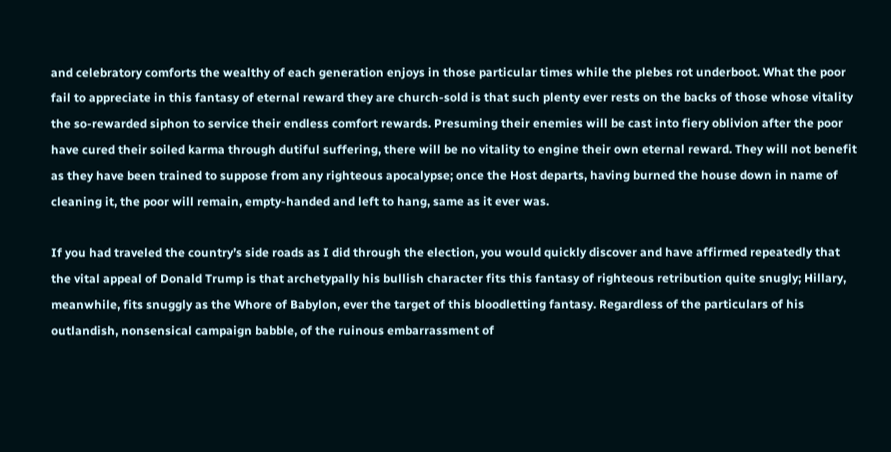and celebratory comforts the wealthy of each generation enjoys in those particular times while the plebes rot underboot. What the poor fail to appreciate in this fantasy of eternal reward they are church-sold is that such plenty ever rests on the backs of those whose vitality the so-rewarded siphon to service their endless comfort rewards. Presuming their enemies will be cast into fiery oblivion after the poor have cured their soiled karma through dutiful suffering, there will be no vitality to engine their own eternal reward. They will not benefit as they have been trained to suppose from any righteous apocalypse; once the Host departs, having burned the house down in name of cleaning it, the poor will remain, empty-handed and left to hang, same as it ever was.

If you had traveled the country’s side roads as I did through the election, you would quickly discover and have affirmed repeatedly that the vital appeal of Donald Trump is that archetypally his bullish character fits this fantasy of righteous retribution quite snugly; Hillary, meanwhile, fits snuggly as the Whore of Babylon, ever the target of this bloodletting fantasy. Regardless of the particulars of his outlandish, nonsensical campaign babble, of the ruinous embarrassment of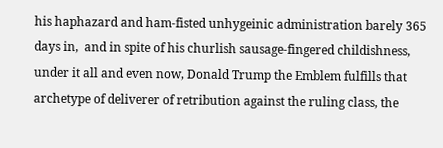his haphazard and ham-fisted unhygeinic administration barely 365 days in,  and in spite of his churlish sausage-fingered childishness, under it all and even now, Donald Trump the Emblem fulfills that archetype of deliverer of retribution against the ruling class, the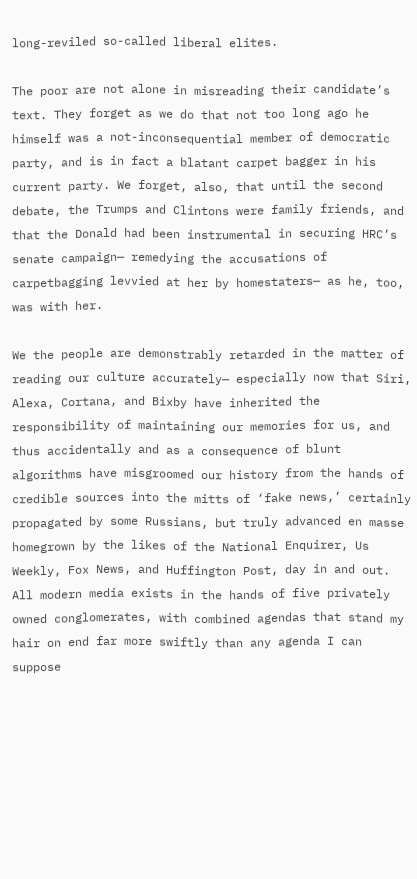long-reviled so-called liberal elites.

The poor are not alone in misreading their candidate’s text. They forget as we do that not too long ago he himself was a not-inconsequential member of democratic party, and is in fact a blatant carpet bagger in his current party. We forget, also, that until the second debate, the Trumps and Clintons were family friends, and that the Donald had been instrumental in securing HRC’s senate campaign— remedying the accusations of carpetbagging levvied at her by homestaters— as he, too, was with her.

We the people are demonstrably retarded in the matter of reading our culture accurately— especially now that Siri, Alexa, Cortana, and Bixby have inherited the responsibility of maintaining our memories for us, and thus accidentally and as a consequence of blunt algorithms have misgroomed our history from the hands of credible sources into the mitts of ‘fake news,’ certainly propagated by some Russians, but truly advanced en masse homegrown by the likes of the National Enquirer, Us Weekly, Fox News, and Huffington Post, day in and out. All modern media exists in the hands of five privately owned conglomerates, with combined agendas that stand my hair on end far more swiftly than any agenda I can suppose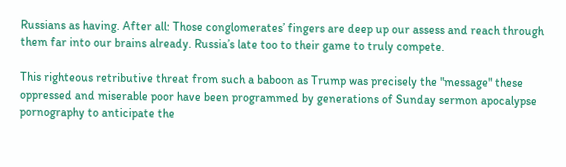Russians as having. After all: Those conglomerates’ fingers are deep up our assess and reach through them far into our brains already. Russia’s late too to their game to truly compete.

This righteous retributive threat from such a baboon as Trump was precisely the "message" these oppressed and miserable poor have been programmed by generations of Sunday sermon apocalypse pornography to anticipate the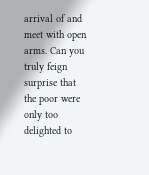arrival of and meet with open arms. Can you truly feign surprise that the poor were only too delighted to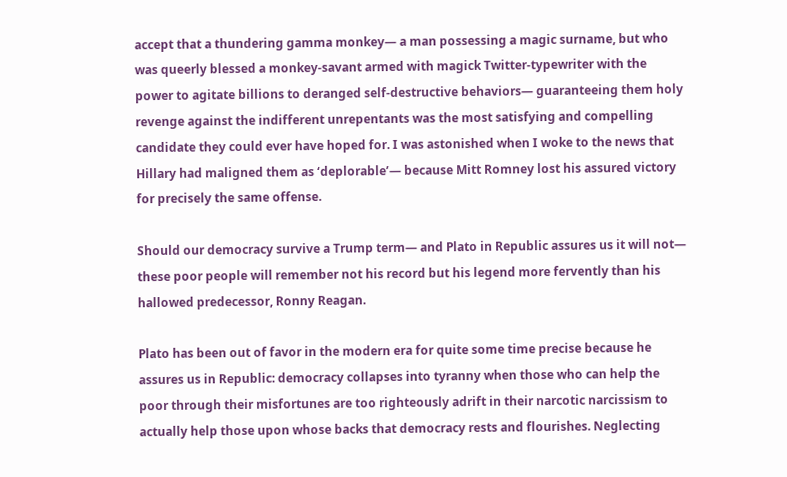accept that a thundering gamma monkey— a man possessing a magic surname, but who was queerly blessed a monkey-savant armed with magick Twitter-typewriter with the power to agitate billions to deranged self-destructive behaviors— guaranteeing them holy revenge against the indifferent unrepentants was the most satisfying and compelling candidate they could ever have hoped for. I was astonished when I woke to the news that Hillary had maligned them as ‘deplorable’— because Mitt Romney lost his assured victory for precisely the same offense.

Should our democracy survive a Trump term— and Plato in Republic assures us it will not— these poor people will remember not his record but his legend more fervently than his hallowed predecessor, Ronny Reagan.

Plato has been out of favor in the modern era for quite some time precise because he assures us in Republic: democracy collapses into tyranny when those who can help the poor through their misfortunes are too righteously adrift in their narcotic narcissism to actually help those upon whose backs that democracy rests and flourishes. Neglecting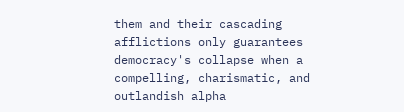them and their cascading afflictions only guarantees democracy's collapse when a compelling, charismatic, and outlandish alpha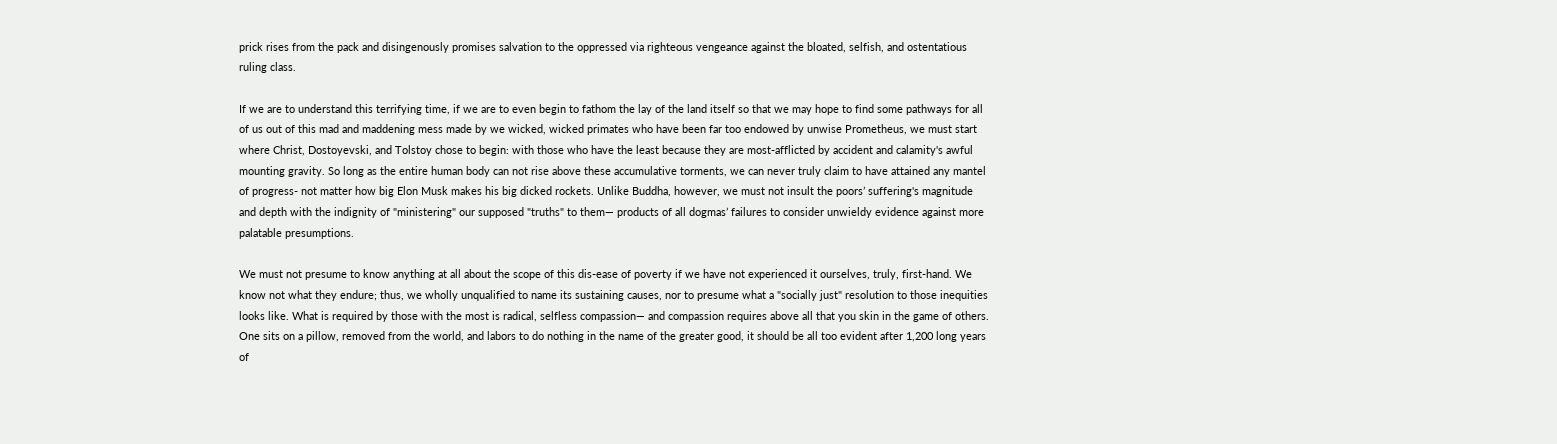prick rises from the pack and disingenously promises salvation to the oppressed via righteous vengeance against the bloated, selfish, and ostentatious ruling class.

If we are to understand this terrifying time, if we are to even begin to fathom the lay of the land itself so that we may hope to find some pathways for all of us out of this mad and maddening mess made by we wicked, wicked primates who have been far too endowed by unwise Prometheus, we must start where Christ, Dostoyevski, and Tolstoy chose to begin: with those who have the least because they are most-afflicted by accident and calamity's awful mounting gravity. So long as the entire human body can not rise above these accumulative torments, we can never truly claim to have attained any mantel of progress- not matter how big Elon Musk makes his big dicked rockets. Unlike Buddha, however, we must not insult the poors’ suffering's magnitude and depth with the indignity of "ministering" our supposed "truths" to them— products of all dogmas’ failures to consider unwieldy evidence against more palatable presumptions.

We must not presume to know anything at all about the scope of this dis-ease of poverty if we have not experienced it ourselves, truly, first-hand. We know not what they endure; thus, we wholly unqualified to name its sustaining causes, nor to presume what a "socially just" resolution to those inequities looks like. What is required by those with the most is radical, selfless compassion— and compassion requires above all that you skin in the game of others. One sits on a pillow, removed from the world, and labors to do nothing in the name of the greater good, it should be all too evident after 1,200 long years of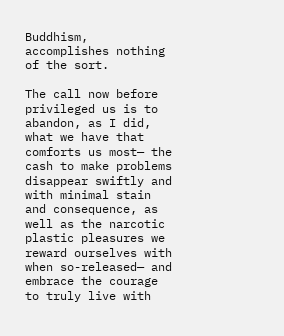Buddhism, accomplishes nothing of the sort.

The call now before privileged us is to abandon, as I did, what we have that comforts us most— the cash to make problems disappear swiftly and with minimal stain and consequence, as well as the narcotic plastic pleasures we reward ourselves with when so-released— and embrace the courage to truly live with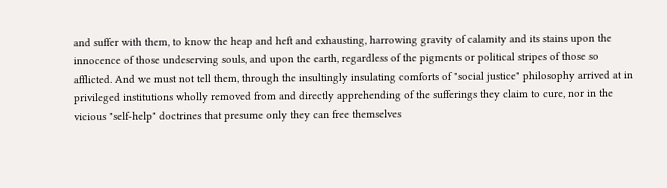and suffer with them, to know the heap and heft and exhausting, harrowing gravity of calamity and its stains upon the innocence of those undeserving souls, and upon the earth, regardless of the pigments or political stripes of those so afflicted. And we must not tell them, through the insultingly insulating comforts of "social justice" philosophy arrived at in privileged institutions wholly removed from and directly apprehending of the sufferings they claim to cure, nor in the vicious "self-help" doctrines that presume only they can free themselves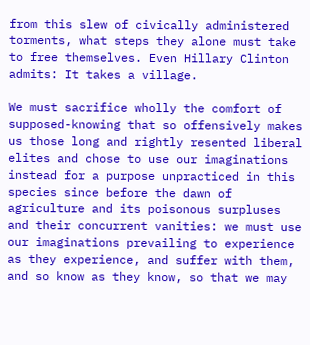from this slew of civically administered torments, what steps they alone must take to free themselves. Even Hillary Clinton admits: It takes a village.

We must sacrifice wholly the comfort of supposed-knowing that so offensively makes us those long and rightly resented liberal elites and chose to use our imaginations instead for a purpose unpracticed in this species since before the dawn of agriculture and its poisonous surpluses and their concurrent vanities: we must use our imaginations prevailing to experience as they experience, and suffer with them, and so know as they know, so that we may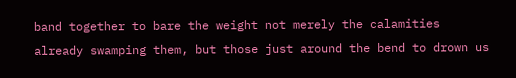band together to bare the weight not merely the calamities already swamping them, but those just around the bend to drown us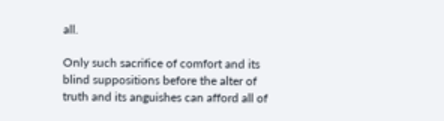all.

Only such sacrifice of comfort and its blind suppositions before the alter of truth and its anguishes can afford all of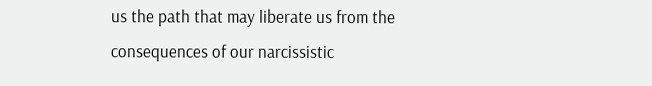us the path that may liberate us from the consequences of our narcissistic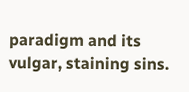paradigm and its vulgar, staining sins.